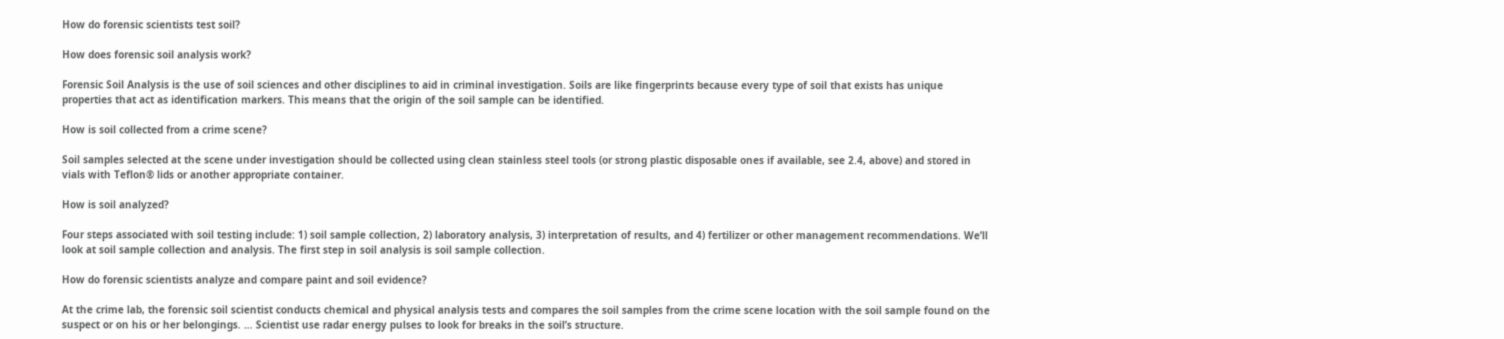How do forensic scientists test soil?

How does forensic soil analysis work?

Forensic Soil Analysis is the use of soil sciences and other disciplines to aid in criminal investigation. Soils are like fingerprints because every type of soil that exists has unique properties that act as identification markers. This means that the origin of the soil sample can be identified.

How is soil collected from a crime scene?

Soil samples selected at the scene under investigation should be collected using clean stainless steel tools (or strong plastic disposable ones if available, see 2.4, above) and stored in vials with Teflon® lids or another appropriate container.

How is soil analyzed?

Four steps associated with soil testing include: 1) soil sample collection, 2) laboratory analysis, 3) interpretation of results, and 4) fertilizer or other management recommendations. We’ll look at soil sample collection and analysis. The first step in soil analysis is soil sample collection.

How do forensic scientists analyze and compare paint and soil evidence?

At the crime lab, the forensic soil scientist conducts chemical and physical analysis tests and compares the soil samples from the crime scene location with the soil sample found on the suspect or on his or her belongings. … Scientist use radar energy pulses to look for breaks in the soil’s structure.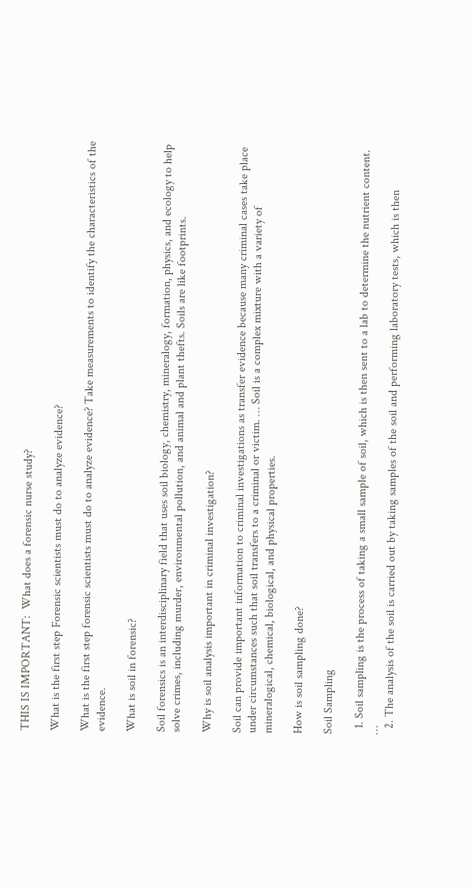THIS IS IMPORTANT:  What does a forensic nurse study?

What is the first step Forensic scientists must do to analyze evidence?

What is the first step forensic scientists must do to analyze evidence? Take measurements to identify the characteristics of the evidence.

What is soil in forensic?

Soil forensics is an interdisciplinary field that uses soil biology, chemistry, mineralogy, formation, physics, and ecology to help solve crimes, including murder, environmental pollution, and animal and plant thefts. Soils are like footprints.

Why is soil analysis important in criminal investigation?

Soil can provide important information to criminal investigations as transfer evidence because many criminal cases take place under circumstances such that soil transfers to a criminal or victim. … Soil is a complex mixture with a variety of mineralogical, chemical, biological, and physical properties.

How is soil sampling done?

Soil Sampling

  1. Soil sampling is the process of taking a small sample of soil, which is then sent to a lab to determine the nutrient content. …
  2. The analysis of the soil is carried out by taking samples of the soil and performing laboratory tests, which is then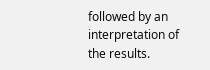followed by an interpretation of the results.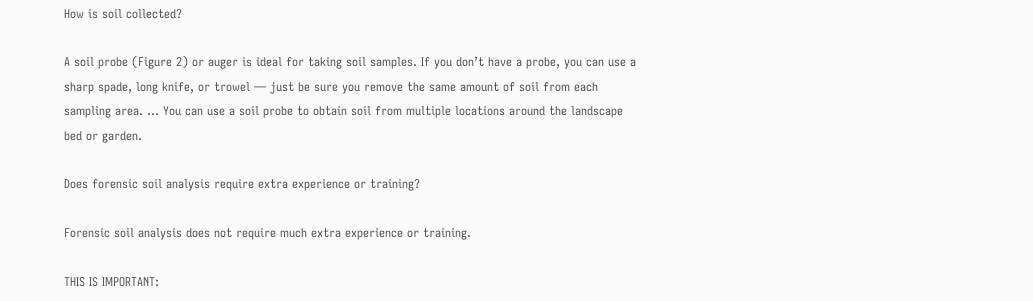How is soil collected?

A soil probe (Figure 2) or auger is ideal for taking soil samples. If you don’t have a probe, you can use a sharp spade, long knife, or trowel — just be sure you remove the same amount of soil from each sampling area. … You can use a soil probe to obtain soil from multiple locations around the landscape bed or garden.

Does forensic soil analysis require extra experience or training?

Forensic soil analysis does not require much extra experience or training.

THIS IS IMPORTANT: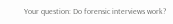Your question: Do forensic interviews work?